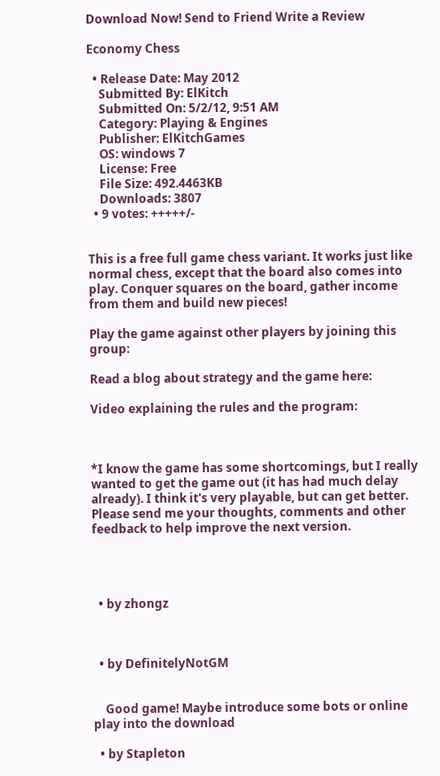Download Now! Send to Friend Write a Review

Economy Chess

  • Release Date: May 2012
    Submitted By: ElKitch
    Submitted On: 5/2/12, 9:51 AM
    Category: Playing & Engines
    Publisher: ElKitchGames
    OS: windows 7
    License: Free
    File Size: 492.4463KB
    Downloads: 3807
  • 9 votes: +++++/-


This is a free full game chess variant. It works just like normal chess, except that the board also comes into play. Conquer squares on the board, gather income from them and build new pieces!

Play the game against other players by joining this group:

Read a blog about strategy and the game here:

Video explaining the rules and the program:



*I know the game has some shortcomings, but I really wanted to get the game out (it has had much delay already). I think it's very playable, but can get better. Please send me your thoughts, comments and other feedback to help improve the next version.




  • by zhongz



  • by DefinitelyNotGM


    Good game! Maybe introduce some bots or online play into the download

  • by Stapleton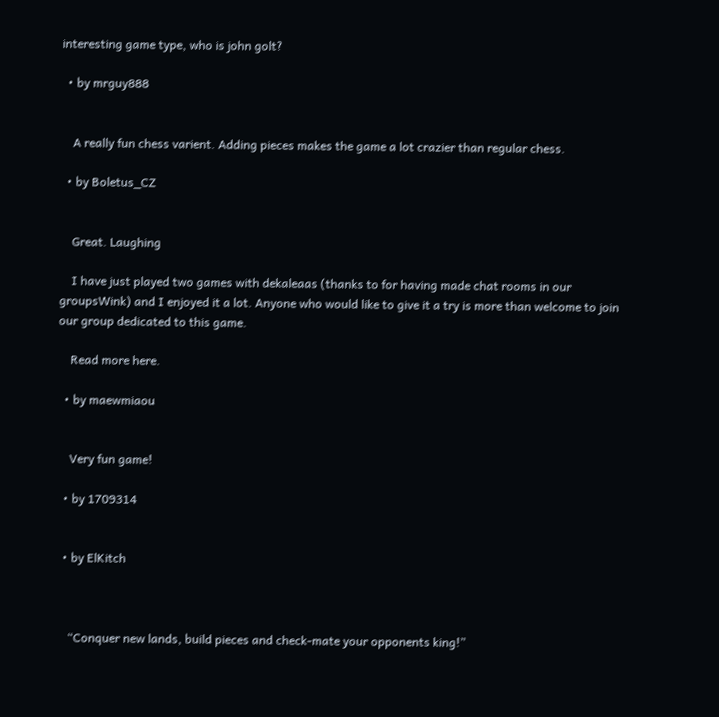interesting game type, who is john golt?

  • by mrguy888


    A really fun chess varient. Adding pieces makes the game a lot crazier than regular chess.

  • by Boletus_CZ


    Great. Laughing

    I have just played two games with dekaleaas (thanks to for having made chat rooms in our groupsWink) and I enjoyed it a lot. Anyone who would like to give it a try is more than welcome to join our group dedicated to this game.

    Read more here.

  • by maewmiaou


    Very fun game!

  • by 1709314


  • by ElKitch



    “Conquer new lands, build pieces and check-mate your opponents king!”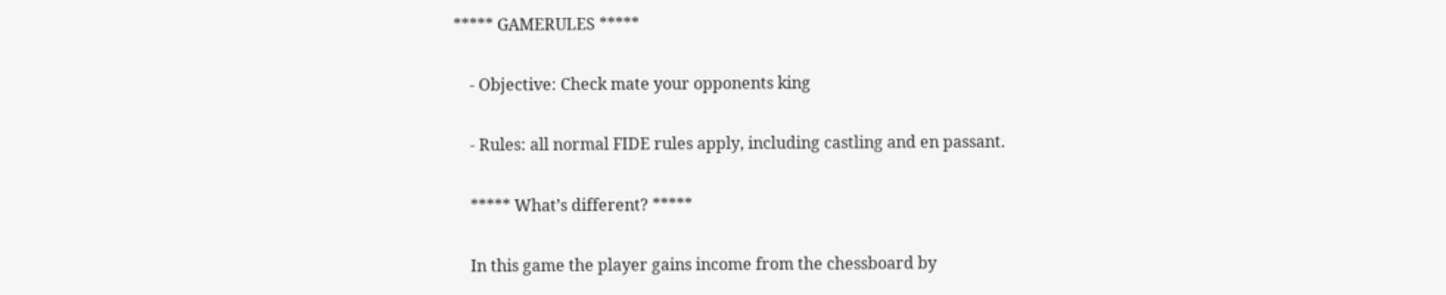***** GAMERULES *****

    - Objective: Check mate your opponents king

    - Rules: all normal FIDE rules apply, including castling and en passant.

    ***** What’s different? *****

    In this game the player gains income from the chessboard by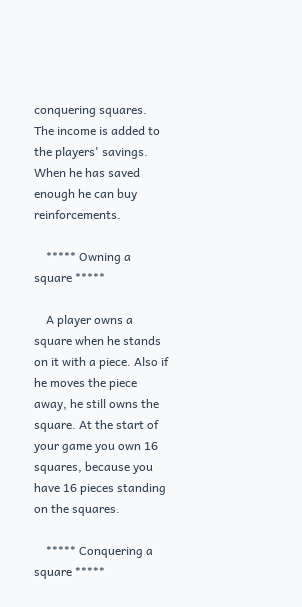conquering squares. The income is added to the players' savings. When he has saved enough he can buy reinforcements.

    ***** Owning a square *****

    A player owns a square when he stands on it with a piece. Also if he moves the piece away, he still owns the square. At the start of your game you own 16 squares, because you have 16 pieces standing on the squares.

    ***** Conquering a square *****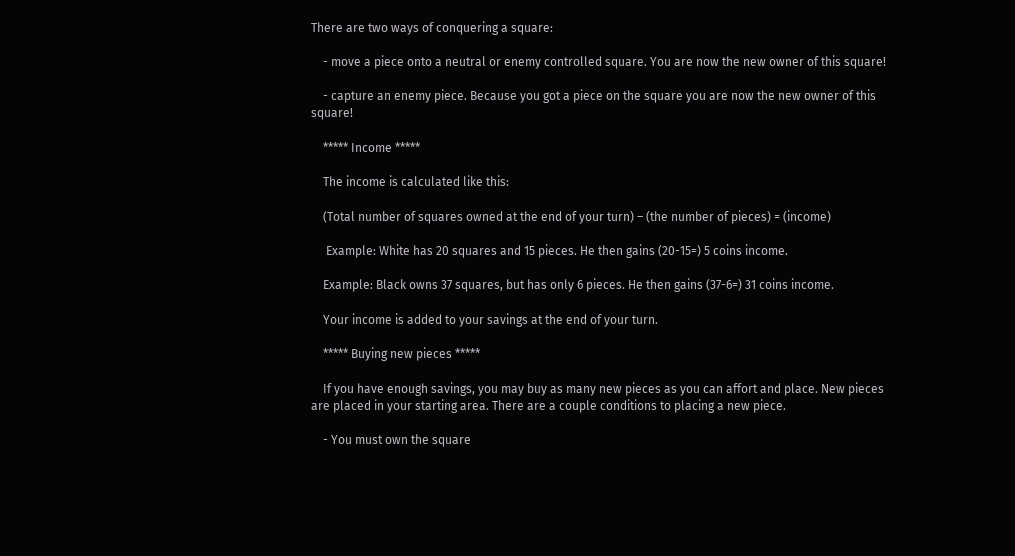There are two ways of conquering a square:

    - move a piece onto a neutral or enemy controlled square. You are now the new owner of this square!

    - capture an enemy piece. Because you got a piece on the square you are now the new owner of this square!

    ***** Income *****

    The income is calculated like this:

    (Total number of squares owned at the end of your turn) – (the number of pieces) = (income)

     Example: White has 20 squares and 15 pieces. He then gains (20-15=) 5 coins income.

    Example: Black owns 37 squares, but has only 6 pieces. He then gains (37-6=) 31 coins income.

    Your income is added to your savings at the end of your turn.

    ***** Buying new pieces *****

    If you have enough savings, you may buy as many new pieces as you can affort and place. New pieces are placed in your starting area. There are a couple conditions to placing a new piece.

    - You must own the square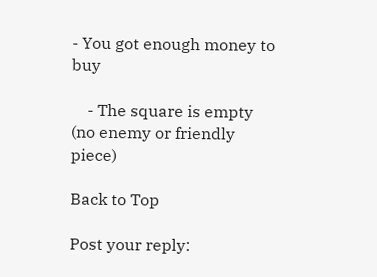- You got enough money to buy

    - The square is empty (no enemy or friendly piece)

Back to Top

Post your reply: